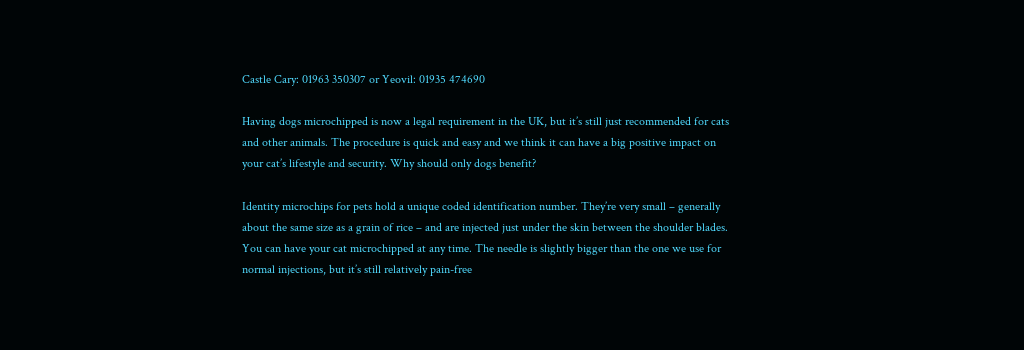Castle Cary: 01963 350307 or Yeovil: 01935 474690

Having dogs microchipped is now a legal requirement in the UK, but it’s still just recommended for cats and other animals. The procedure is quick and easy and we think it can have a big positive impact on your cat’s lifestyle and security. Why should only dogs benefit?

Identity microchips for pets hold a unique coded identification number. They’re very small – generally about the same size as a grain of rice – and are injected just under the skin between the shoulder blades. You can have your cat microchipped at any time. The needle is slightly bigger than the one we use for normal injections, but it’s still relatively pain-free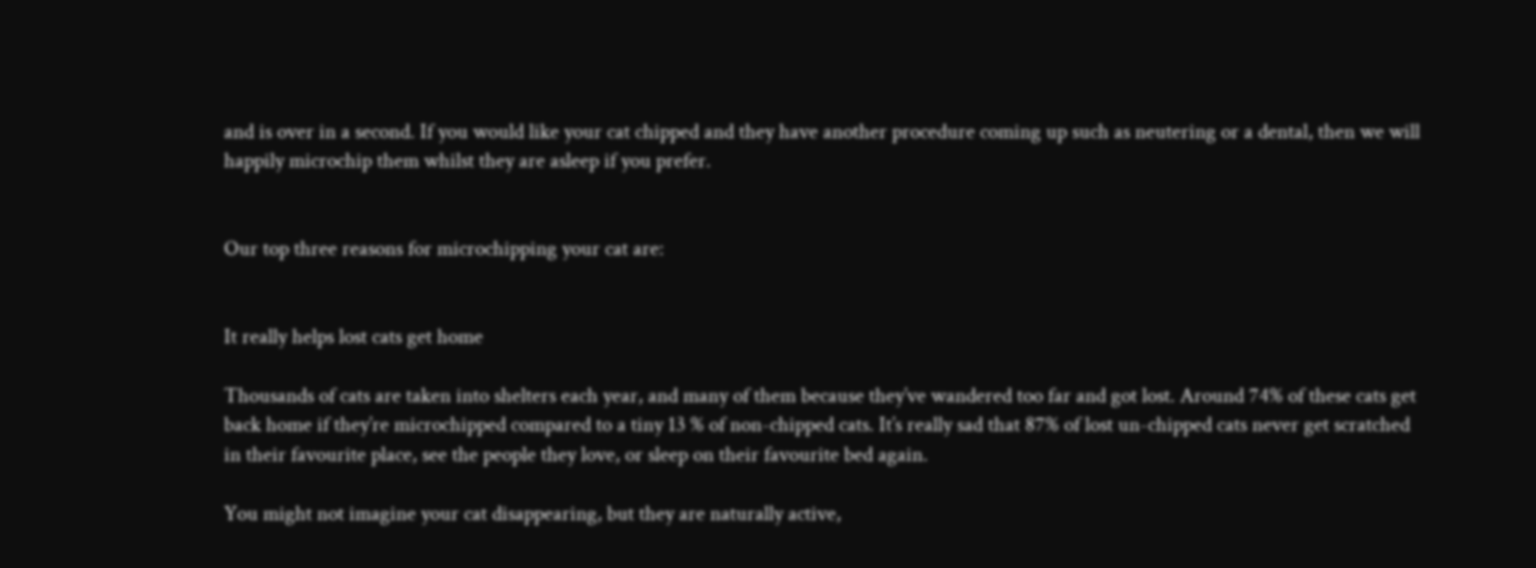and is over in a second. If you would like your cat chipped and they have another procedure coming up such as neutering or a dental, then we will happily microchip them whilst they are asleep if you prefer.


Our top three reasons for microchipping your cat are:


It really helps lost cats get home

Thousands of cats are taken into shelters each year, and many of them because they’ve wandered too far and got lost. Around 74% of these cats get back home if they’re microchipped compared to a tiny 13 % of non-chipped cats. It’s really sad that 87% of lost un-chipped cats never get scratched in their favourite place, see the people they love, or sleep on their favourite bed again.

You might not imagine your cat disappearing, but they are naturally active,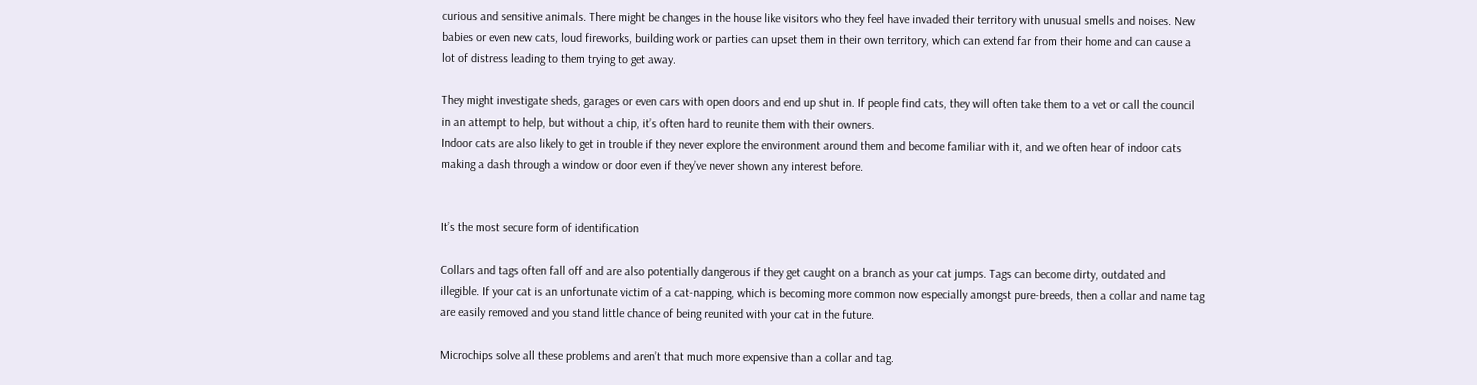curious and sensitive animals. There might be changes in the house like visitors who they feel have invaded their territory with unusual smells and noises. New babies or even new cats, loud fireworks, building work or parties can upset them in their own territory, which can extend far from their home and can cause a lot of distress leading to them trying to get away.

They might investigate sheds, garages or even cars with open doors and end up shut in. If people find cats, they will often take them to a vet or call the council in an attempt to help, but without a chip, it’s often hard to reunite them with their owners.
Indoor cats are also likely to get in trouble if they never explore the environment around them and become familiar with it, and we often hear of indoor cats making a dash through a window or door even if they’ve never shown any interest before.


It’s the most secure form of identification

Collars and tags often fall off and are also potentially dangerous if they get caught on a branch as your cat jumps. Tags can become dirty, outdated and illegible. If your cat is an unfortunate victim of a cat-napping, which is becoming more common now especially amongst pure-breeds, then a collar and name tag are easily removed and you stand little chance of being reunited with your cat in the future.

Microchips solve all these problems and aren’t that much more expensive than a collar and tag.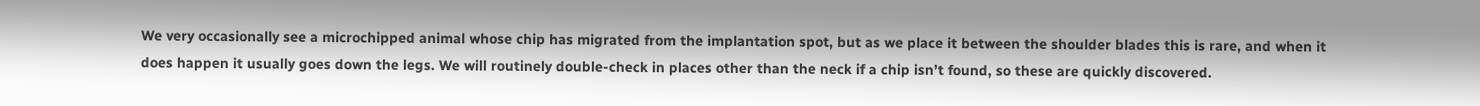We very occasionally see a microchipped animal whose chip has migrated from the implantation spot, but as we place it between the shoulder blades this is rare, and when it does happen it usually goes down the legs. We will routinely double-check in places other than the neck if a chip isn’t found, so these are quickly discovered.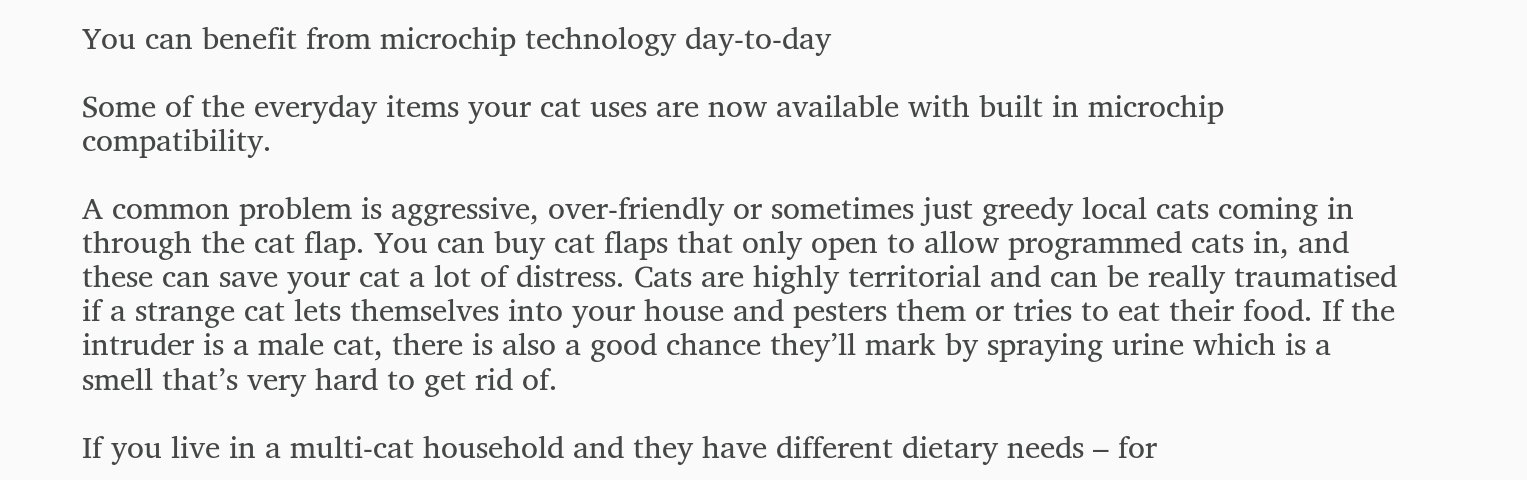You can benefit from microchip technology day-to-day

Some of the everyday items your cat uses are now available with built in microchip compatibility.

A common problem is aggressive, over-friendly or sometimes just greedy local cats coming in through the cat flap. You can buy cat flaps that only open to allow programmed cats in, and these can save your cat a lot of distress. Cats are highly territorial and can be really traumatised if a strange cat lets themselves into your house and pesters them or tries to eat their food. If the intruder is a male cat, there is also a good chance they’ll mark by spraying urine which is a smell that’s very hard to get rid of.

If you live in a multi-cat household and they have different dietary needs – for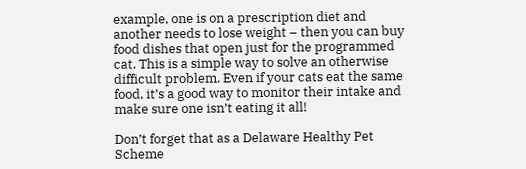example, one is on a prescription diet and another needs to lose weight – then you can buy food dishes that open just for the programmed cat. This is a simple way to solve an otherwise difficult problem. Even if your cats eat the same food, it’s a good way to monitor their intake and make sure one isn’t eating it all!

Don’t forget that as a Delaware Healthy Pet Scheme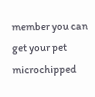member you can get your pet microchipped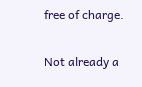free of charge.

Not already a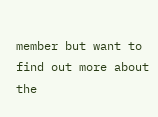member but want to find out more about the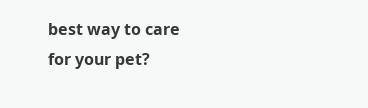best way to care for your pet?